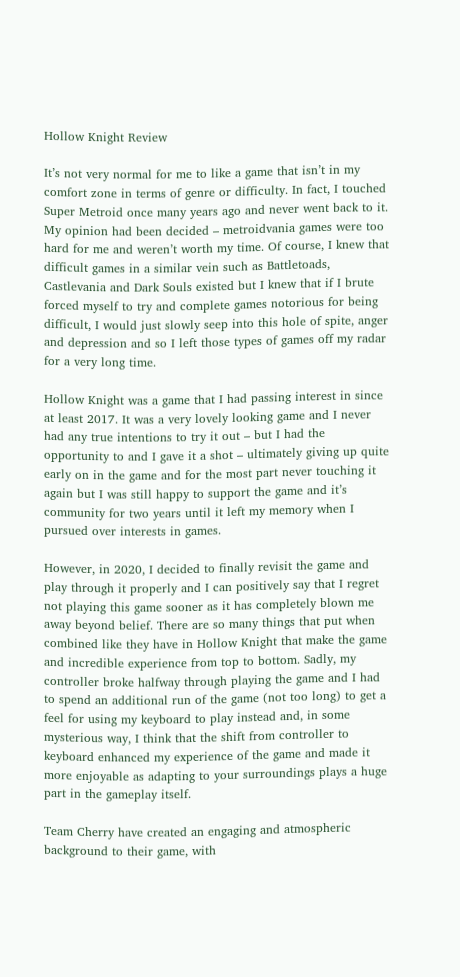Hollow Knight Review

It’s not very normal for me to like a game that isn’t in my comfort zone in terms of genre or difficulty. In fact, I touched Super Metroid once many years ago and never went back to it. My opinion had been decided – metroidvania games were too hard for me and weren’t worth my time. Of course, I knew that difficult games in a similar vein such as Battletoads, Castlevania and Dark Souls existed but I knew that if I brute forced myself to try and complete games notorious for being difficult, I would just slowly seep into this hole of spite, anger and depression and so I left those types of games off my radar for a very long time.

Hollow Knight was a game that I had passing interest in since at least 2017. It was a very lovely looking game and I never had any true intentions to try it out – but I had the opportunity to and I gave it a shot – ultimately giving up quite early on in the game and for the most part never touching it again but I was still happy to support the game and it’s community for two years until it left my memory when I pursued over interests in games.

However, in 2020, I decided to finally revisit the game and play through it properly and I can positively say that I regret not playing this game sooner as it has completely blown me away beyond belief. There are so many things that put when combined like they have in Hollow Knight that make the game and incredible experience from top to bottom. Sadly, my controller broke halfway through playing the game and I had to spend an additional run of the game (not too long) to get a feel for using my keyboard to play instead and, in some mysterious way, I think that the shift from controller to keyboard enhanced my experience of the game and made it more enjoyable as adapting to your surroundings plays a huge part in the gameplay itself.

Team Cherry have created an engaging and atmospheric background to their game, with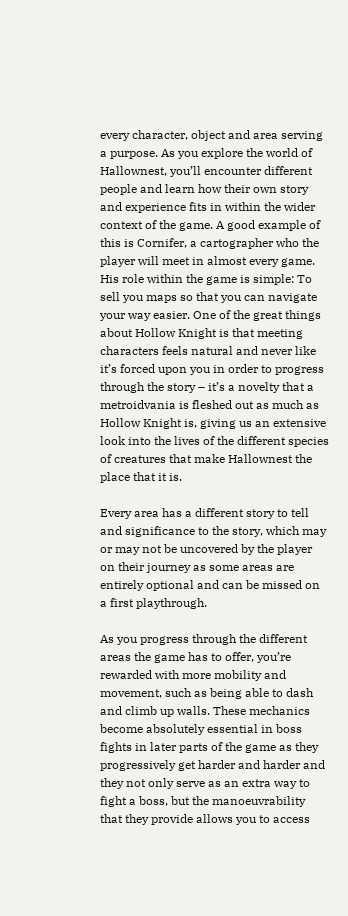every character, object and area serving a purpose. As you explore the world of Hallownest, you’ll encounter different people and learn how their own story and experience fits in within the wider context of the game. A good example of this is Cornifer, a cartographer who the player will meet in almost every game. His role within the game is simple: To sell you maps so that you can navigate your way easier. One of the great things about Hollow Knight is that meeting characters feels natural and never like it’s forced upon you in order to progress through the story – it’s a novelty that a metroidvania is fleshed out as much as Hollow Knight is, giving us an extensive look into the lives of the different species of creatures that make Hallownest the place that it is.

Every area has a different story to tell and significance to the story, which may or may not be uncovered by the player on their journey as some areas are entirely optional and can be missed on a first playthrough.

As you progress through the different areas the game has to offer, you’re rewarded with more mobility and movement, such as being able to dash and climb up walls. These mechanics become absolutely essential in boss fights in later parts of the game as they progressively get harder and harder and they not only serve as an extra way to fight a boss, but the manoeuvrability that they provide allows you to access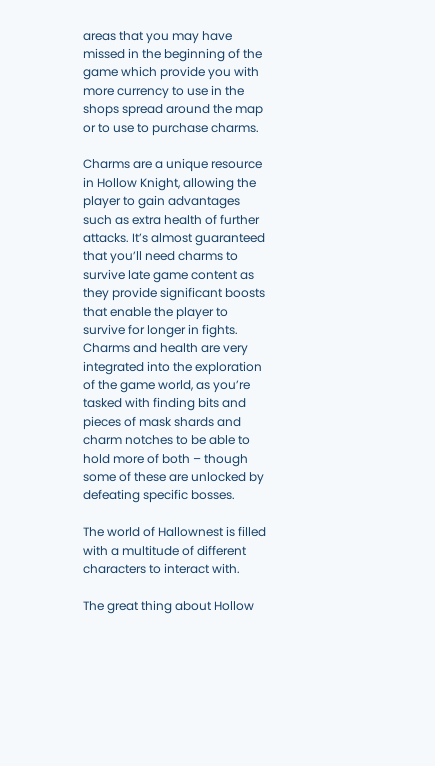areas that you may have missed in the beginning of the game which provide you with more currency to use in the shops spread around the map or to use to purchase charms.

Charms are a unique resource in Hollow Knight, allowing the player to gain advantages such as extra health of further attacks. It’s almost guaranteed that you’ll need charms to survive late game content as they provide significant boosts that enable the player to survive for longer in fights. Charms and health are very integrated into the exploration of the game world, as you’re tasked with finding bits and pieces of mask shards and charm notches to be able to hold more of both – though some of these are unlocked by defeating specific bosses.

The world of Hallownest is filled with a multitude of different characters to interact with.

The great thing about Hollow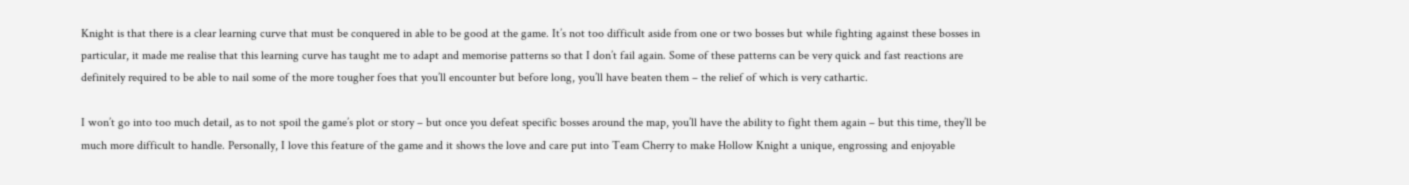Knight is that there is a clear learning curve that must be conquered in able to be good at the game. It’s not too difficult aside from one or two bosses but while fighting against these bosses in particular, it made me realise that this learning curve has taught me to adapt and memorise patterns so that I don’t fail again. Some of these patterns can be very quick and fast reactions are definitely required to be able to nail some of the more tougher foes that you’ll encounter but before long, you’ll have beaten them – the relief of which is very cathartic.

I won’t go into too much detail, as to not spoil the game’s plot or story – but once you defeat specific bosses around the map, you’ll have the ability to fight them again – but this time, they’ll be much more difficult to handle. Personally, I love this feature of the game and it shows the love and care put into Team Cherry to make Hollow Knight a unique, engrossing and enjoyable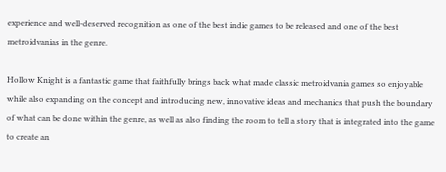experience and well-deserved recognition as one of the best indie games to be released and one of the best metroidvanias in the genre.

Hollow Knight is a fantastic game that faithfully brings back what made classic metroidvania games so enjoyable while also expanding on the concept and introducing new, innovative ideas and mechanics that push the boundary of what can be done within the genre, as well as also finding the room to tell a story that is integrated into the game to create an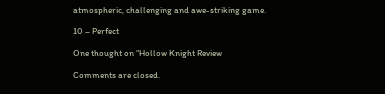atmospheric, challenging and awe-striking game.

10 – Perfect

One thought on “Hollow Knight Review

Comments are closed.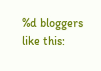%d bloggers like this: